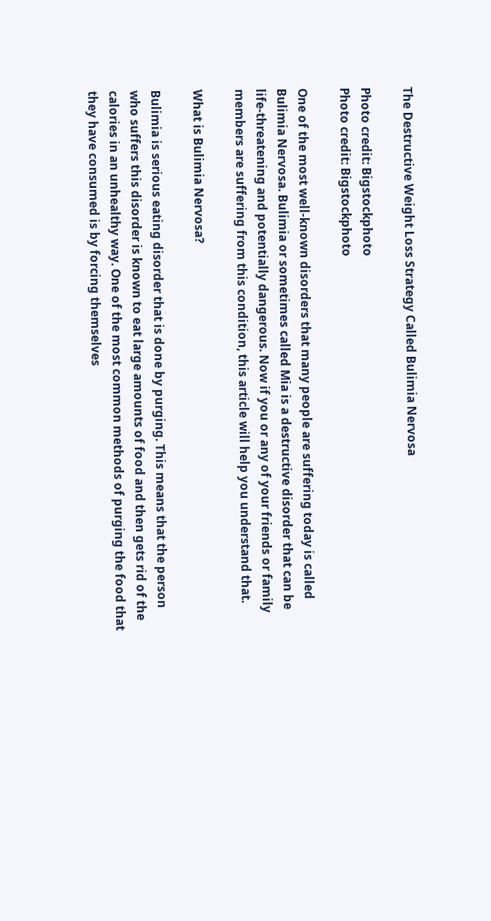The Destructive Weight Loss Strategy Called Bulimia Nervosa

Photo credit: Bigstockphoto
Photo credit: Bigstockphoto

One of the most well-known disorders that many people are suffering today is called Bulimia Nervosa. Bulimia or sometimes called Mia is a destructive disorder that can be life-threatening and potentially dangerous. Now if you or any of your friends or family members are suffering from this condition, this article will help you understand that.

What is Bulimia Nervosa?

Bulimia is serious eating disorder that is done by purging. This means that the person who suffers this disorder is known to eat large amounts of food and then gets rid of the calories in an unhealthy way. One of the most common methods of purging the food that they have consumed is by forcing themselves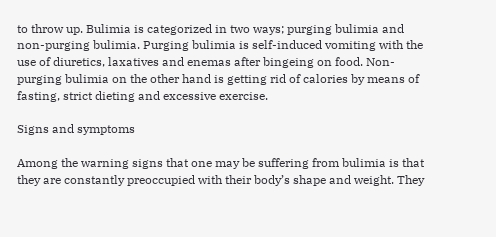to throw up. Bulimia is categorized in two ways; purging bulimia and non-purging bulimia. Purging bulimia is self-induced vomiting with the use of diuretics, laxatives and enemas after bingeing on food. Non-purging bulimia on the other hand is getting rid of calories by means of fasting, strict dieting and excessive exercise.

Signs and symptoms

Among the warning signs that one may be suffering from bulimia is that they are constantly preoccupied with their body’s shape and weight. They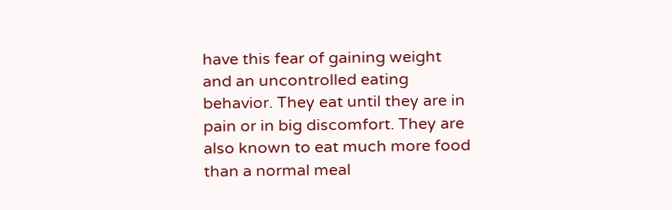have this fear of gaining weight and an uncontrolled eating behavior. They eat until they are in pain or in big discomfort. They are also known to eat much more food than a normal meal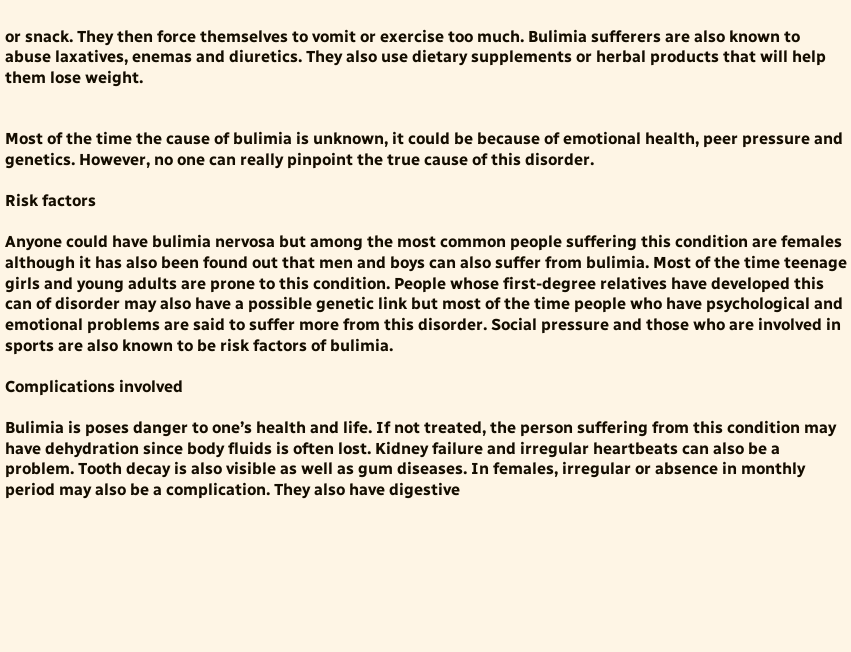or snack. They then force themselves to vomit or exercise too much. Bulimia sufferers are also known to abuse laxatives, enemas and diuretics. They also use dietary supplements or herbal products that will help them lose weight.


Most of the time the cause of bulimia is unknown, it could be because of emotional health, peer pressure and genetics. However, no one can really pinpoint the true cause of this disorder.

Risk factors

Anyone could have bulimia nervosa but among the most common people suffering this condition are females although it has also been found out that men and boys can also suffer from bulimia. Most of the time teenage girls and young adults are prone to this condition. People whose first-degree relatives have developed this can of disorder may also have a possible genetic link but most of the time people who have psychological and emotional problems are said to suffer more from this disorder. Social pressure and those who are involved in sports are also known to be risk factors of bulimia.

Complications involved

Bulimia is poses danger to one’s health and life. If not treated, the person suffering from this condition may have dehydration since body fluids is often lost. Kidney failure and irregular heartbeats can also be a problem. Tooth decay is also visible as well as gum diseases. In females, irregular or absence in monthly period may also be a complication. They also have digestive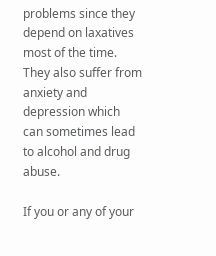problems since they depend on laxatives most of the time. They also suffer from anxiety and depression which can sometimes lead to alcohol and drug abuse.

If you or any of your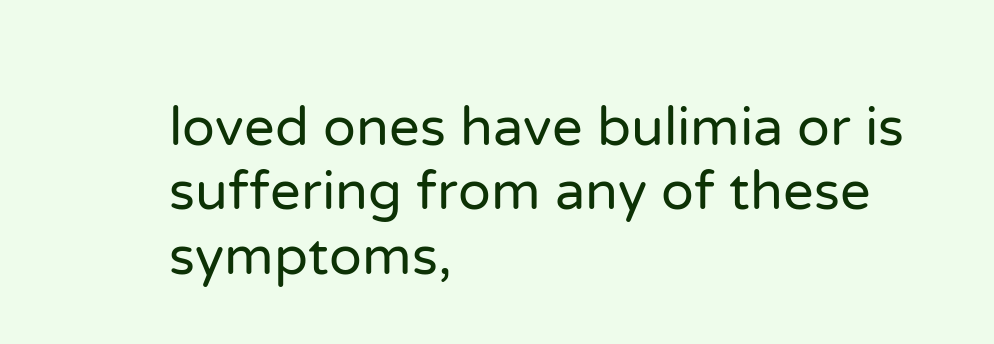loved ones have bulimia or is suffering from any of these symptoms,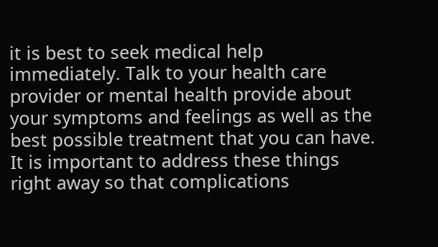it is best to seek medical help immediately. Talk to your health care provider or mental health provide about your symptoms and feelings as well as the best possible treatment that you can have. It is important to address these things right away so that complications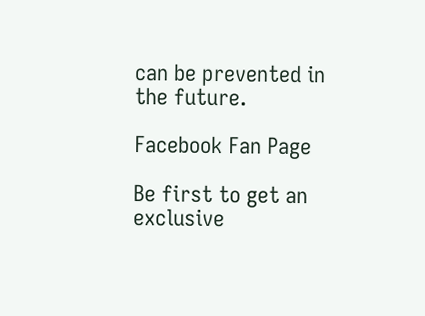can be prevented in the future.

Facebook Fan Page

Be first to get an exclusive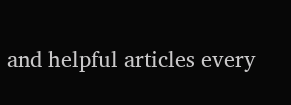and helpful articles every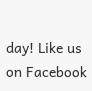day! Like us on Facebook